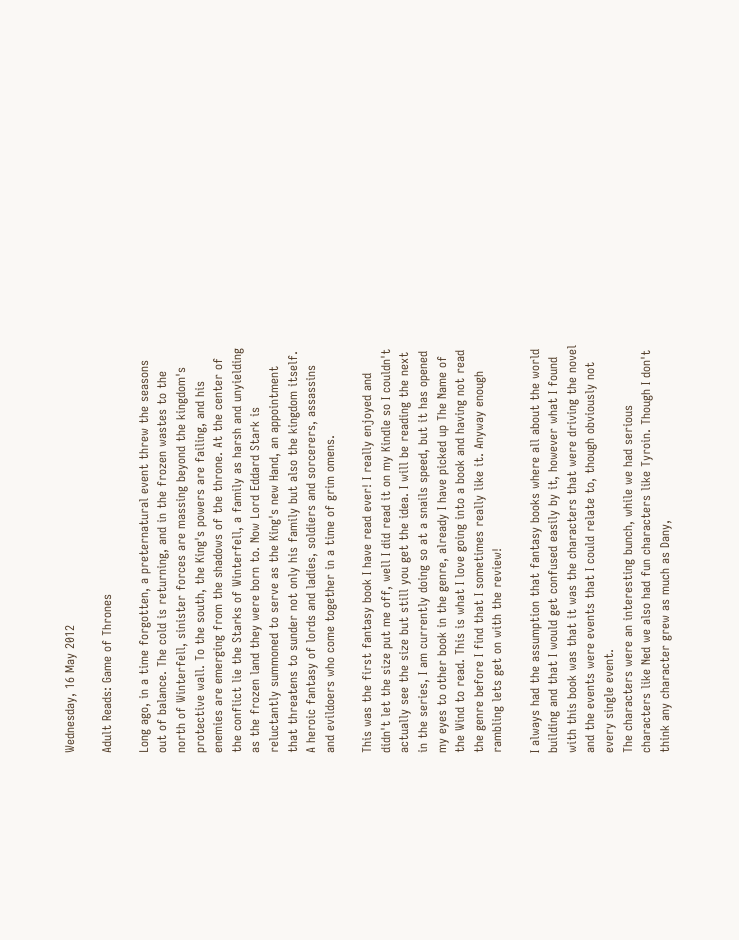Wednesday, 16 May 2012

Adult Reads: Game of Thrones

Long ago, in a time forgotten, a preternatural event threw the seasons out of balance. The cold is returning, and in the frozen wastes to the north of Winterfell, sinister forces are massing beyond the kingdom's protective wall. To the south, the King's powers are failing, and his enemies are emerging from the shadows of the throne. At the center of the conflict lie the Starks of Winterfell, a family as harsh and unyielding as the frozen land they were born to. Now Lord Eddard Stark is reluctantly summoned to serve as the King's new Hand, an appointment that threatens to sunder not only his family but also the kingdom itself. A heroic fantasy of lords and ladies, soldiers and sorcerers, assassins and evildoers who come together in a time of grim omens.

This was the first fantasy book I have read ever! I really enjoyed and didn't let the size put me off, well I did read it on my Kindle so I couldn't actually see the size but still you get the idea. I will be reading the next in the series, I am currently doing so at a snails speed, but it has opened my eyes to other book in the genre, already I have picked up The Name of the Wind to read. This is what I love going into a book and having not read the genre before I find that I sometimes really like it. Anyway enough rambling lets get on with the review!

I always had the assumption that fantasy books where all about the world building and that I would get confused easily by it, however what I found with this book was that it was the characters that were driving the novel and the events were events that I could relate to, though obviously not every single event.
The characters were an interesting bunch, while we had serious characters like Ned we also had fun characters like Tyroin. Though I don't think any character grew as much as Dany,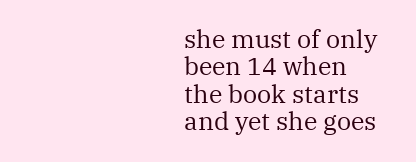she must of only been 14 when the book starts and yet she goes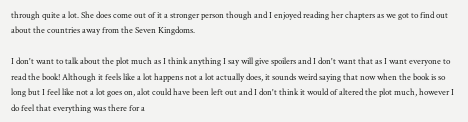through quite a lot. She does come out of it a stronger person though and I enjoyed reading her chapters as we got to find out about the countries away from the Seven Kingdoms.

I don't want to talk about the plot much as I think anything I say will give spoilers and I don't want that as I want everyone to read the book! Although it feels like a lot happens not a lot actually does, it sounds weird saying that now when the book is so long but I feel like not a lot goes on, alot could have been left out and I don't think it would of altered the plot much, however I do feel that everything was there for a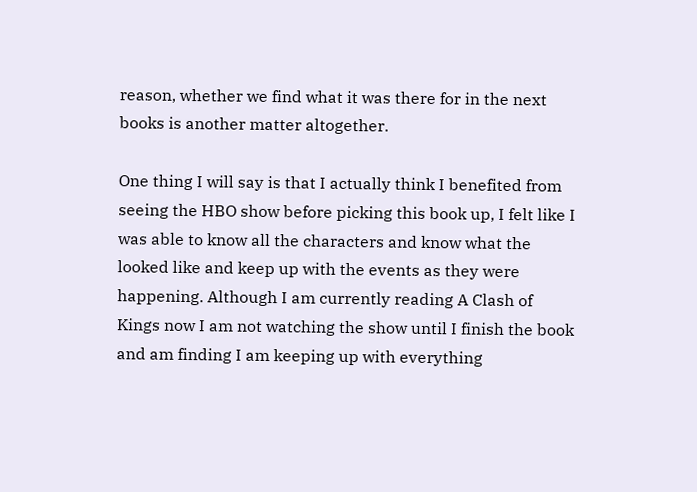reason, whether we find what it was there for in the next books is another matter altogether.

One thing I will say is that I actually think I benefited from seeing the HBO show before picking this book up, I felt like I was able to know all the characters and know what the looked like and keep up with the events as they were happening. Although I am currently reading A Clash of Kings now I am not watching the show until I finish the book and am finding I am keeping up with everything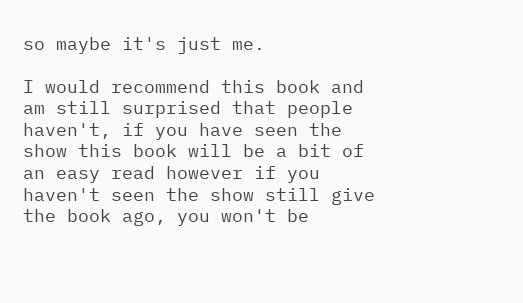so maybe it's just me.

I would recommend this book and am still surprised that people haven't, if you have seen the show this book will be a bit of an easy read however if you haven't seen the show still give the book ago, you won't be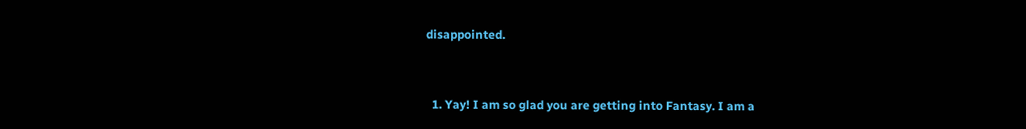disappointed.


  1. Yay! I am so glad you are getting into Fantasy. I am a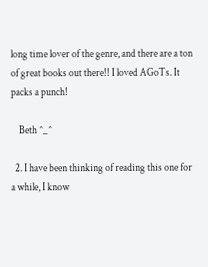long time lover of the genre, and there are a ton of great books out there!! I loved AGoTs. It packs a punch!

    Beth ^_^

  2. I have been thinking of reading this one for a while, I know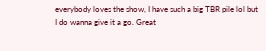everybody loves the show, I have such a big TBR pile lol but I do wanna give it a go. Great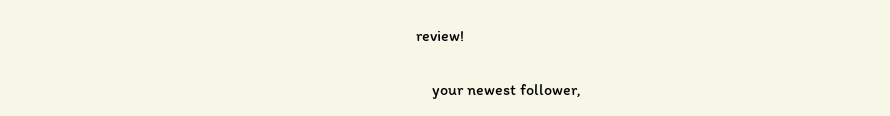review!

    your newest follower,